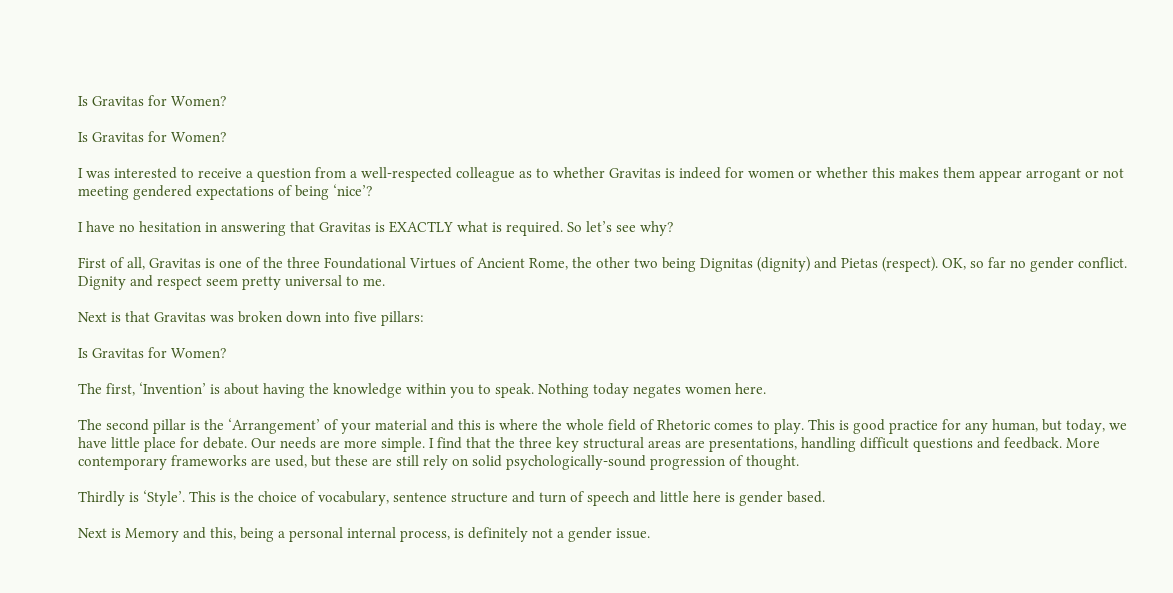Is Gravitas for Women?

Is Gravitas for Women?

I was interested to receive a question from a well-respected colleague as to whether Gravitas is indeed for women or whether this makes them appear arrogant or not meeting gendered expectations of being ‘nice’?

I have no hesitation in answering that Gravitas is EXACTLY what is required. So let’s see why?

First of all, Gravitas is one of the three Foundational Virtues of Ancient Rome, the other two being Dignitas (dignity) and Pietas (respect). OK, so far no gender conflict. Dignity and respect seem pretty universal to me.

Next is that Gravitas was broken down into five pillars:

Is Gravitas for Women?

The first, ‘Invention’ is about having the knowledge within you to speak. Nothing today negates women here.

The second pillar is the ‘Arrangement’ of your material and this is where the whole field of Rhetoric comes to play. This is good practice for any human, but today, we have little place for debate. Our needs are more simple. I find that the three key structural areas are presentations, handling difficult questions and feedback. More contemporary frameworks are used, but these are still rely on solid psychologically-sound progression of thought.

Thirdly is ‘Style’. This is the choice of vocabulary, sentence structure and turn of speech and little here is gender based.

Next is Memory and this, being a personal internal process, is definitely not a gender issue.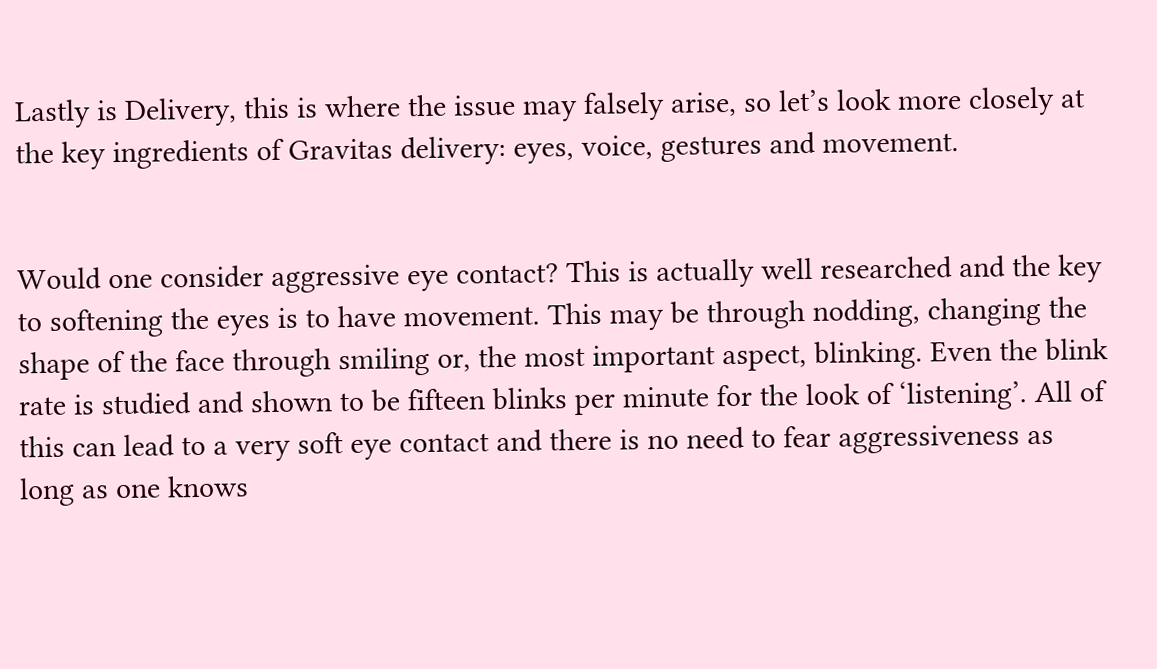Lastly is Delivery, this is where the issue may falsely arise, so let’s look more closely at the key ingredients of Gravitas delivery: eyes, voice, gestures and movement.


Would one consider aggressive eye contact? This is actually well researched and the key to softening the eyes is to have movement. This may be through nodding, changing the shape of the face through smiling or, the most important aspect, blinking. Even the blink rate is studied and shown to be fifteen blinks per minute for the look of ‘listening’. All of this can lead to a very soft eye contact and there is no need to fear aggressiveness as long as one knows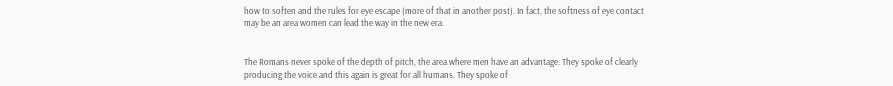how to soften and the rules for eye escape (more of that in another post). In fact, the softness of eye contact may be an area women can lead the way in the new era.


The Romans never spoke of the depth of pitch, the area where men have an advantage. They spoke of clearly producing the voice and this again is great for all humans. They spoke of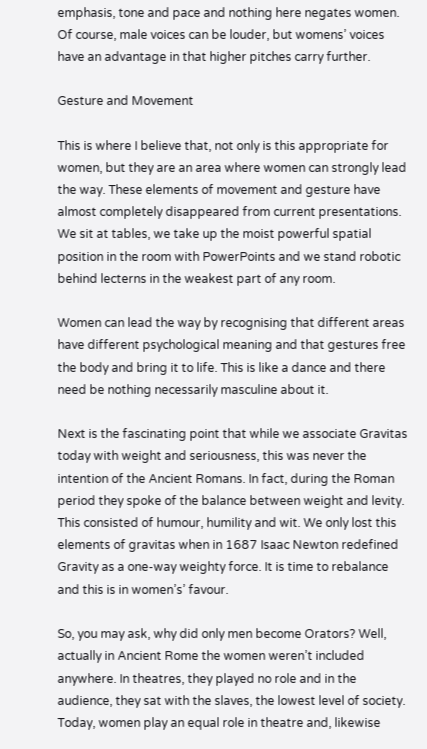emphasis, tone and pace and nothing here negates women. Of course, male voices can be louder, but womens’ voices have an advantage in that higher pitches carry further.

Gesture and Movement

This is where I believe that, not only is this appropriate for women, but they are an area where women can strongly lead the way. These elements of movement and gesture have almost completely disappeared from current presentations. We sit at tables, we take up the moist powerful spatial position in the room with PowerPoints and we stand robotic behind lecterns in the weakest part of any room.

Women can lead the way by recognising that different areas have different psychological meaning and that gestures free the body and bring it to life. This is like a dance and there need be nothing necessarily masculine about it.

Next is the fascinating point that while we associate Gravitas today with weight and seriousness, this was never the intention of the Ancient Romans. In fact, during the Roman period they spoke of the balance between weight and levity. This consisted of humour, humility and wit. We only lost this elements of gravitas when in 1687 Isaac Newton redefined Gravity as a one-way weighty force. It is time to rebalance and this is in women’s’ favour.

So, you may ask, why did only men become Orators? Well, actually in Ancient Rome the women weren’t included anywhere. In theatres, they played no role and in the audience, they sat with the slaves, the lowest level of society. Today, women play an equal role in theatre and, likewise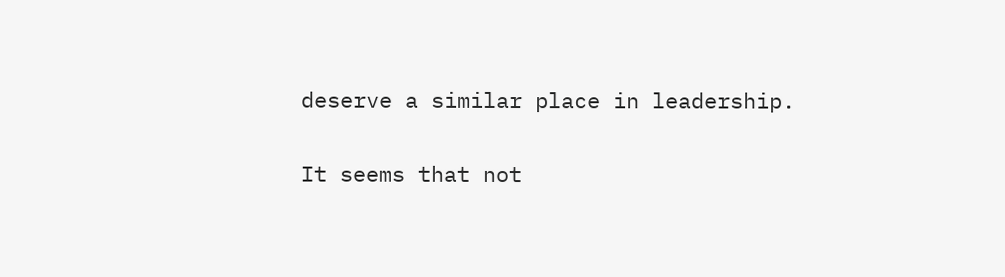deserve a similar place in leadership.

It seems that not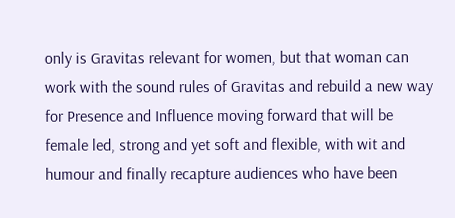only is Gravitas relevant for women, but that woman can work with the sound rules of Gravitas and rebuild a new way for Presence and Influence moving forward that will be female led, strong and yet soft and flexible, with wit and humour and finally recapture audiences who have been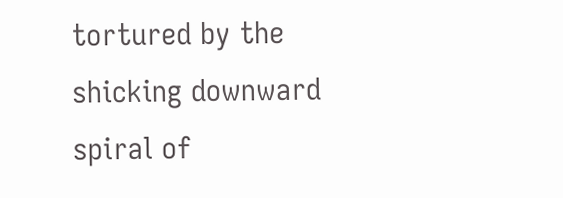tortured by the shicking downward spiral of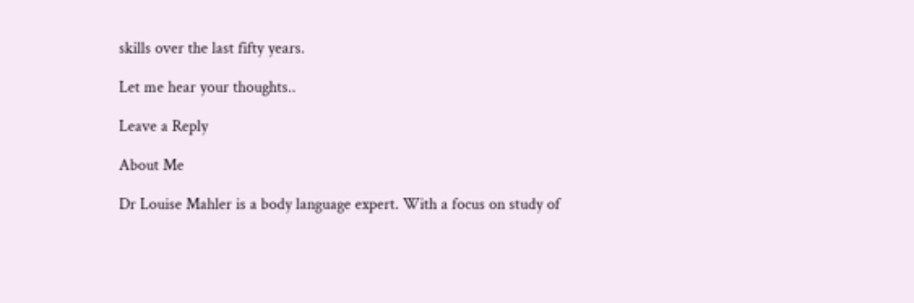skills over the last fifty years.

Let me hear your thoughts..

Leave a Reply

About Me

Dr Louise Mahler is a body language expert. With a focus on study of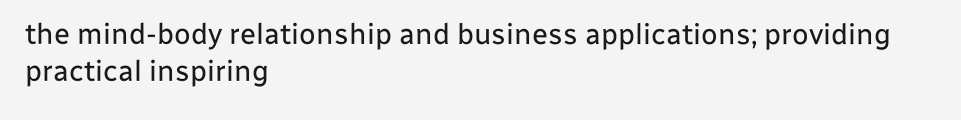the mind-body relationship and business applications; providing practical inspiring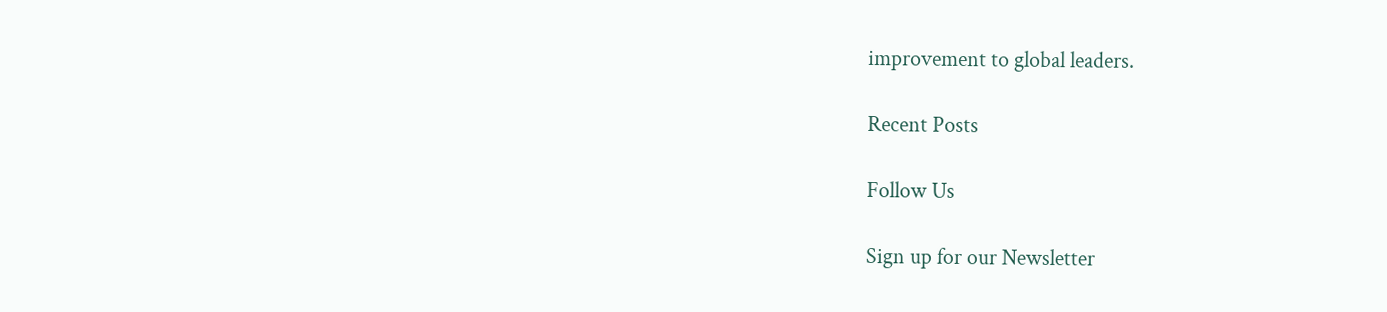improvement to global leaders.

Recent Posts

Follow Us

Sign up for our Newsletter